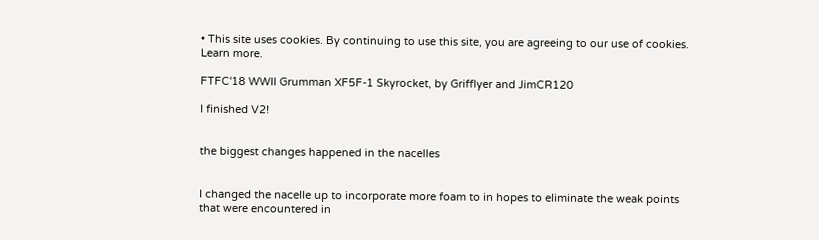• This site uses cookies. By continuing to use this site, you are agreeing to our use of cookies. Learn more.

FTFC'18 WWII Grumman XF5F-1 Skyrocket, by Grifflyer and JimCR120

I finished V2!


the biggest changes happened in the nacelles


I changed the nacelle up to incorporate more foam to in hopes to eliminate the weak points that were encountered in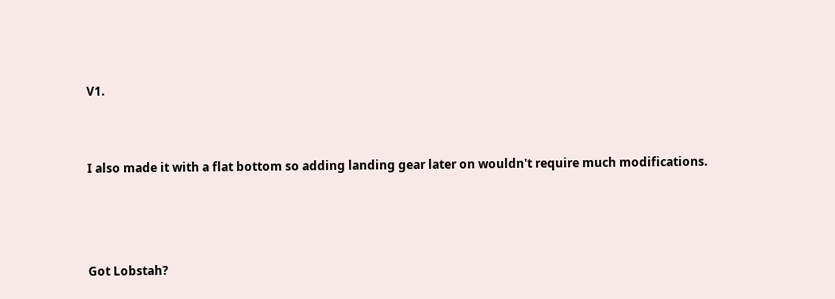V1.


I also made it with a flat bottom so adding landing gear later on wouldn't require much modifications.



Got Lobstah?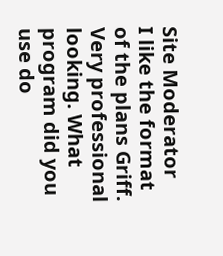Site Moderator
I like the format of the plans Griff. Very professional looking. What program did you use do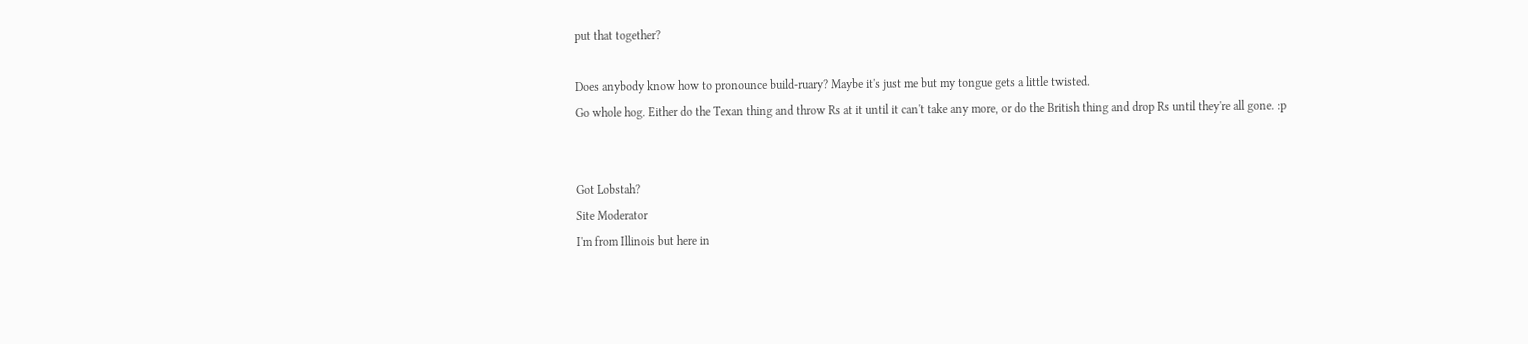put that together?

Does anybody know how to pronounce build-ruary? Maybe it's just me but my tongue gets a little twisted.
Go whole hog. Either do the Texan thing and throw Rs at it until it can't take any more, or do the British thing and drop Rs until they're all gone. :p


Got Lobstah?
Site Moderator
I'm from Illinois but here in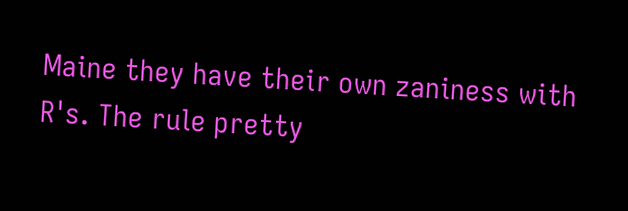Maine they have their own zaniness with R's. The rule pretty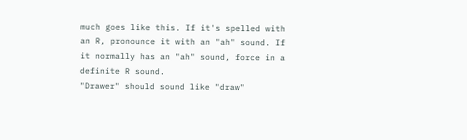much goes like this. If it's spelled with an R, pronounce it with an "ah" sound. If it normally has an "ah" sound, force in a definite R sound.
"Drawer" should sound like "draw"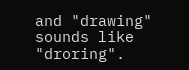and "drawing" sounds like "droring".